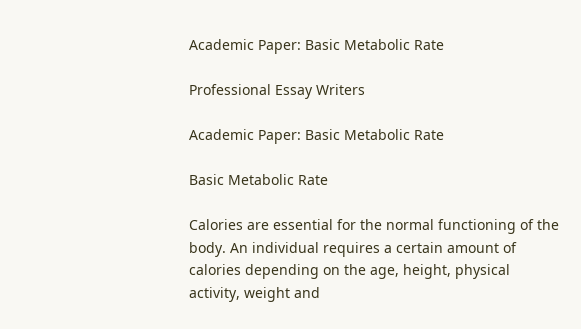Academic Paper: Basic Metabolic Rate

Professional Essay Writers

Academic Paper: Basic Metabolic Rate

Basic Metabolic Rate

Calories are essential for the normal functioning of the body. An individual requires a certain amount of calories depending on the age, height, physical activity, weight and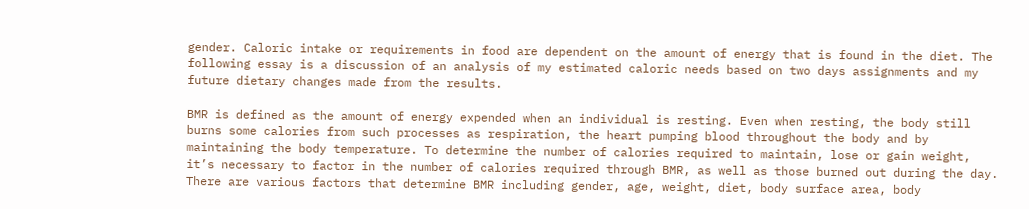gender. Caloric intake or requirements in food are dependent on the amount of energy that is found in the diet. The following essay is a discussion of an analysis of my estimated caloric needs based on two days assignments and my future dietary changes made from the results.

BMR is defined as the amount of energy expended when an individual is resting. Even when resting, the body still burns some calories from such processes as respiration, the heart pumping blood throughout the body and by maintaining the body temperature. To determine the number of calories required to maintain, lose or gain weight, it’s necessary to factor in the number of calories required through BMR, as well as those burned out during the day. There are various factors that determine BMR including gender, age, weight, diet, body surface area, body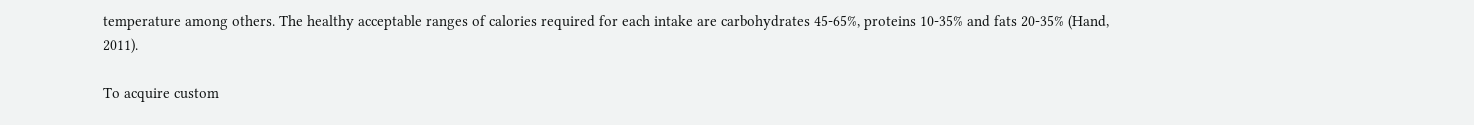temperature among others. The healthy acceptable ranges of calories required for each intake are carbohydrates 45-65%, proteins 10-35% and fats 20-35% (Hand, 2011).

To acquire custom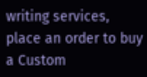writing services, place an order to buy a Custom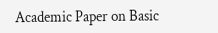Academic Paper on Basic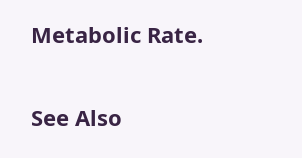Metabolic Rate.

See Also